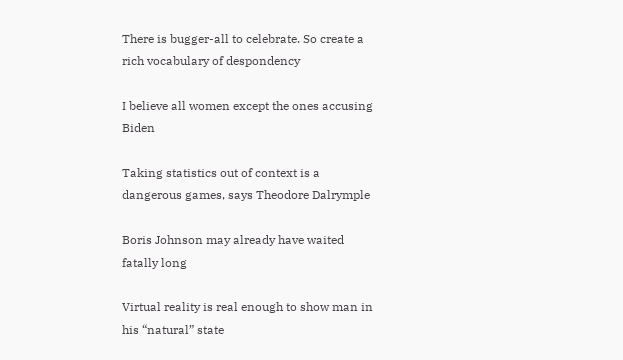There is bugger-all to celebrate. So create a rich vocabulary of despondency

I believe all women except the ones accusing Biden

Taking statistics out of context is a dangerous games, says Theodore Dalrymple

Boris Johnson may already have waited fatally long

Virtual reality is real enough to show man in his “natural” state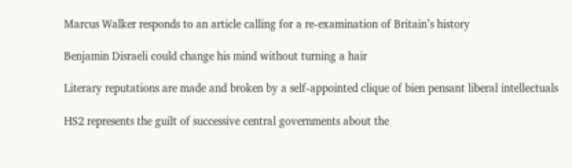Marcus Walker responds to an article calling for a re-examination of Britain’s history

Benjamin Disraeli could change his mind without turning a hair

Literary reputations are made and broken by a self-appointed clique of bien pensant liberal intellectuals

HS2 represents the guilt of successive central governments about the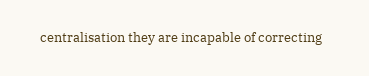centralisation they are incapable of correcting